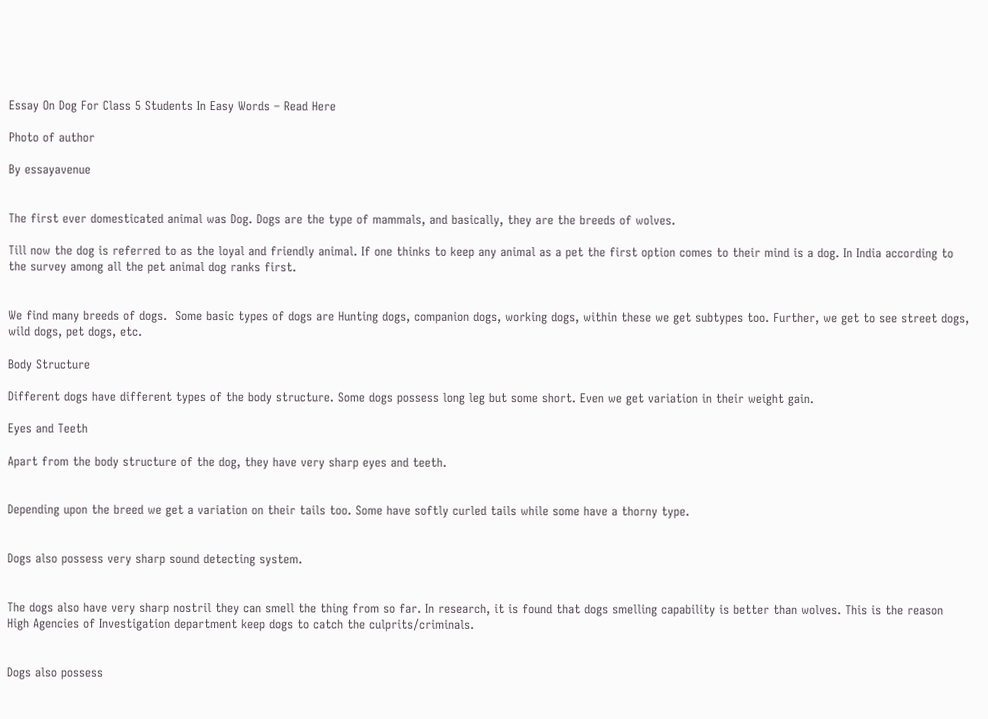Essay On Dog For Class 5 Students In Easy Words – Read Here

Photo of author

By essayavenue


The first ever domesticated animal was Dog. Dogs are the type of mammals, and basically, they are the breeds of wolves.

Till now the dog is referred to as the loyal and friendly animal. If one thinks to keep any animal as a pet the first option comes to their mind is a dog. In India according to the survey among all the pet animal dog ranks first.


We find many breeds of dogs.  Some basic types of dogs are Hunting dogs, companion dogs, working dogs, within these we get subtypes too. Further, we get to see street dogs, wild dogs, pet dogs, etc.

Body Structure

Different dogs have different types of the body structure. Some dogs possess long leg but some short. Even we get variation in their weight gain.

Eyes and Teeth

Apart from the body structure of the dog, they have very sharp eyes and teeth.


Depending upon the breed we get a variation on their tails too. Some have softly curled tails while some have a thorny type.


Dogs also possess very sharp sound detecting system.


The dogs also have very sharp nostril they can smell the thing from so far. In research, it is found that dogs smelling capability is better than wolves. This is the reason High Agencies of Investigation department keep dogs to catch the culprits/criminals.


Dogs also possess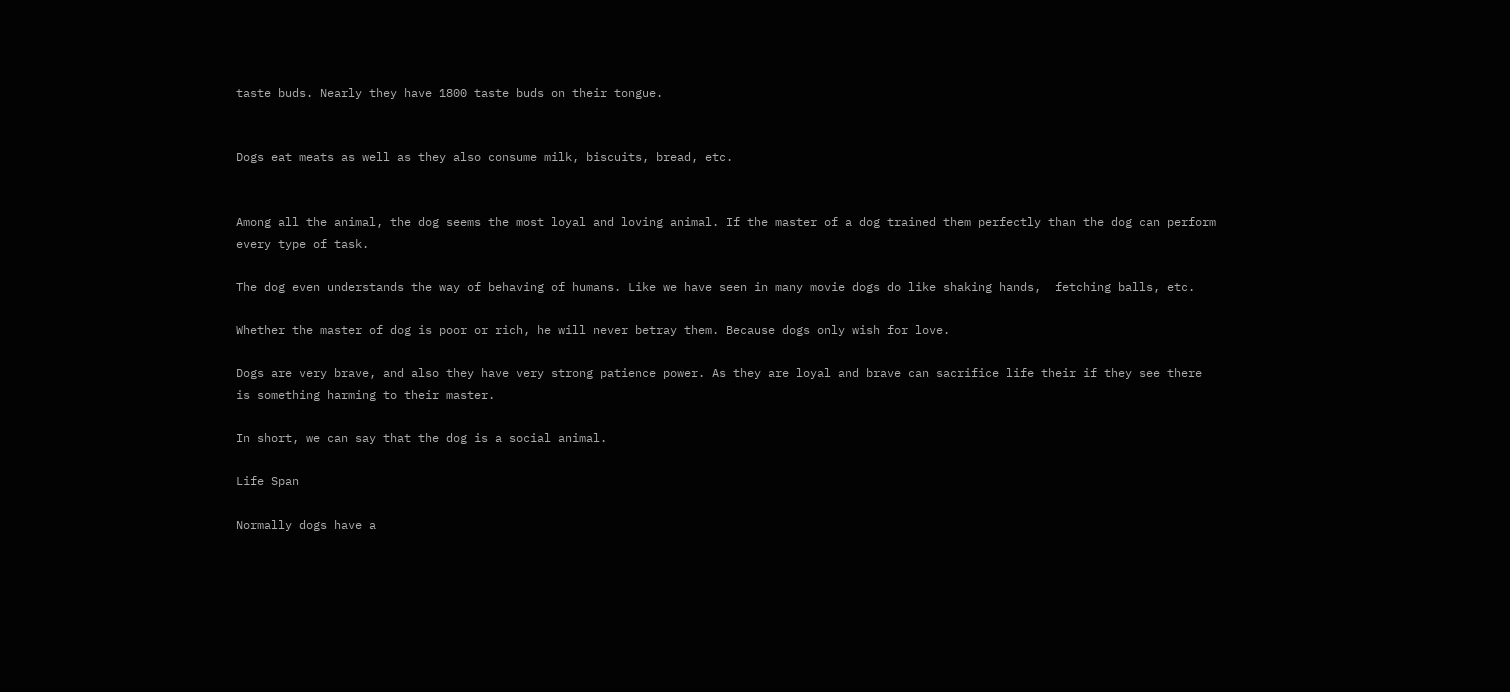taste buds. Nearly they have 1800 taste buds on their tongue.


Dogs eat meats as well as they also consume milk, biscuits, bread, etc.


Among all the animal, the dog seems the most loyal and loving animal. If the master of a dog trained them perfectly than the dog can perform every type of task.

The dog even understands the way of behaving of humans. Like we have seen in many movie dogs do like shaking hands,  fetching balls, etc.

Whether the master of dog is poor or rich, he will never betray them. Because dogs only wish for love.

Dogs are very brave, and also they have very strong patience power. As they are loyal and brave can sacrifice life their if they see there is something harming to their master.

In short, we can say that the dog is a social animal.

Life Span

Normally dogs have a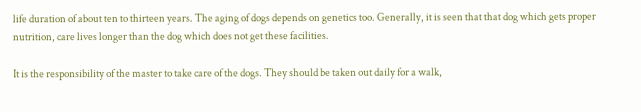life duration of about ten to thirteen years. The aging of dogs depends on genetics too. Generally, it is seen that that dog which gets proper nutrition, care lives longer than the dog which does not get these facilities.

It is the responsibility of the master to take care of the dogs. They should be taken out daily for a walk,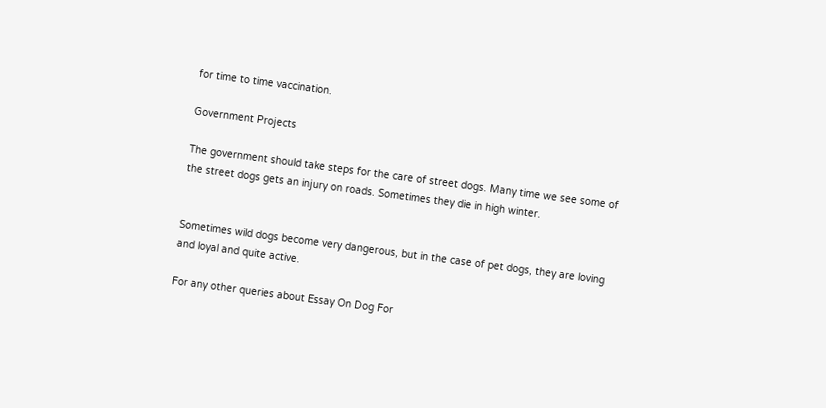for time to time vaccination.

Government Projects

The government should take steps for the care of street dogs. Many time we see some of the street dogs gets an injury on roads. Sometimes they die in high winter.


Sometimes wild dogs become very dangerous, but in the case of pet dogs, they are loving and loyal and quite active.

For any other queries about Essay On Dog For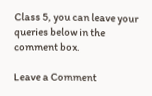Class 5, you can leave your queries below in the comment box.

Leave a Comment